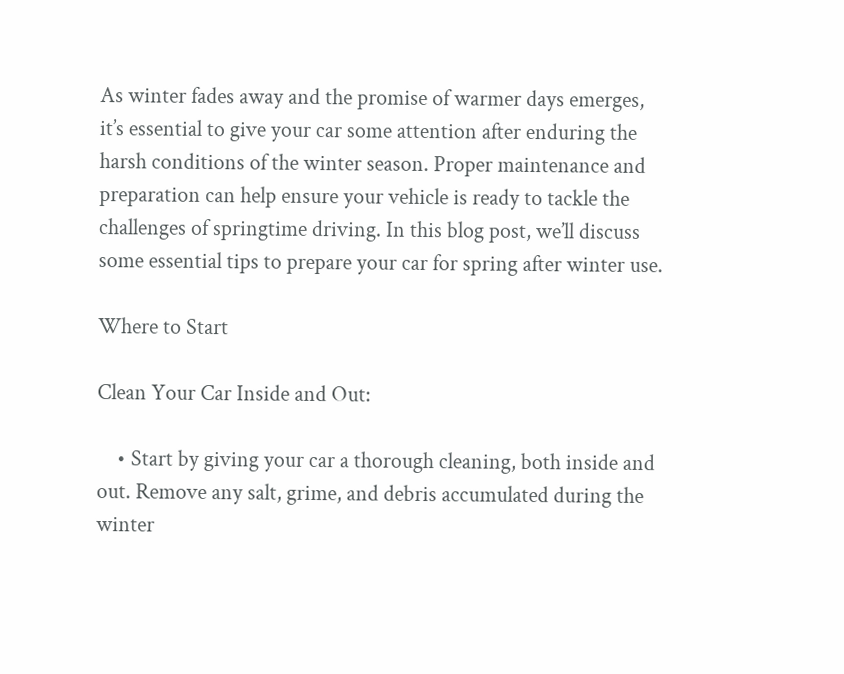As winter fades away and the promise of warmer days emerges, it’s essential to give your car some attention after enduring the harsh conditions of the winter season. Proper maintenance and preparation can help ensure your vehicle is ready to tackle the challenges of springtime driving. In this blog post, we’ll discuss some essential tips to prepare your car for spring after winter use.

Where to Start

Clean Your Car Inside and Out:

    • Start by giving your car a thorough cleaning, both inside and out. Remove any salt, grime, and debris accumulated during the winter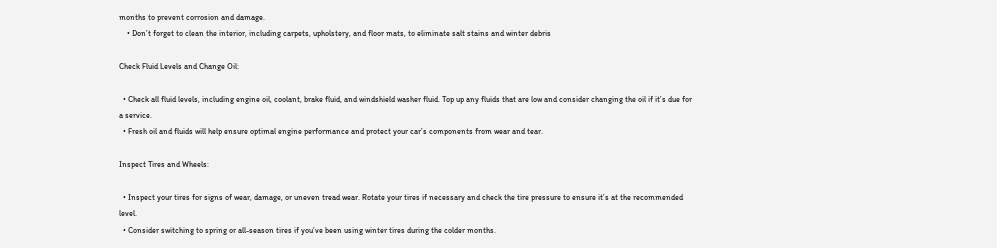months to prevent corrosion and damage.
    • Don’t forget to clean the interior, including carpets, upholstery, and floor mats, to eliminate salt stains and winter debris

Check Fluid Levels and Change Oil:

  • Check all fluid levels, including engine oil, coolant, brake fluid, and windshield washer fluid. Top up any fluids that are low and consider changing the oil if it’s due for a service.
  • Fresh oil and fluids will help ensure optimal engine performance and protect your car’s components from wear and tear.

Inspect Tires and Wheels:

  • Inspect your tires for signs of wear, damage, or uneven tread wear. Rotate your tires if necessary and check the tire pressure to ensure it’s at the recommended level.
  • Consider switching to spring or all-season tires if you’ve been using winter tires during the colder months.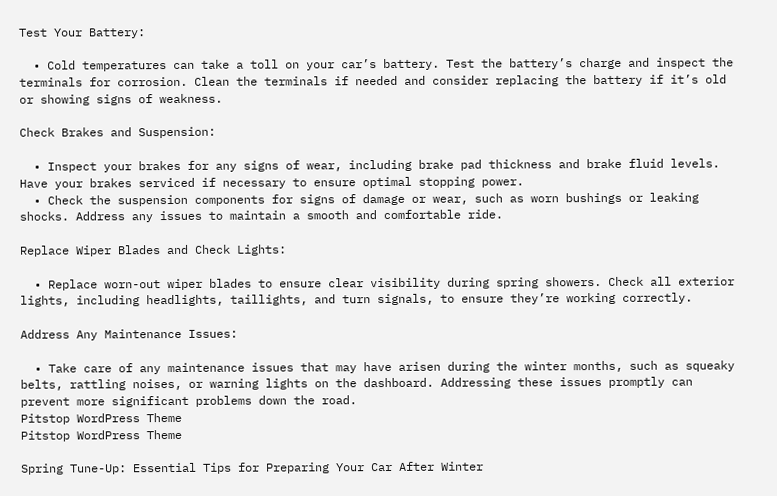Test Your Battery:

  • Cold temperatures can take a toll on your car’s battery. Test the battery’s charge and inspect the terminals for corrosion. Clean the terminals if needed and consider replacing the battery if it’s old or showing signs of weakness.

Check Brakes and Suspension:

  • Inspect your brakes for any signs of wear, including brake pad thickness and brake fluid levels. Have your brakes serviced if necessary to ensure optimal stopping power.
  • Check the suspension components for signs of damage or wear, such as worn bushings or leaking shocks. Address any issues to maintain a smooth and comfortable ride.

Replace Wiper Blades and Check Lights:

  • Replace worn-out wiper blades to ensure clear visibility during spring showers. Check all exterior lights, including headlights, taillights, and turn signals, to ensure they’re working correctly.

Address Any Maintenance Issues:

  • Take care of any maintenance issues that may have arisen during the winter months, such as squeaky belts, rattling noises, or warning lights on the dashboard. Addressing these issues promptly can prevent more significant problems down the road.
Pitstop WordPress Theme
Pitstop WordPress Theme

Spring Tune-Up: Essential Tips for Preparing Your Car After Winter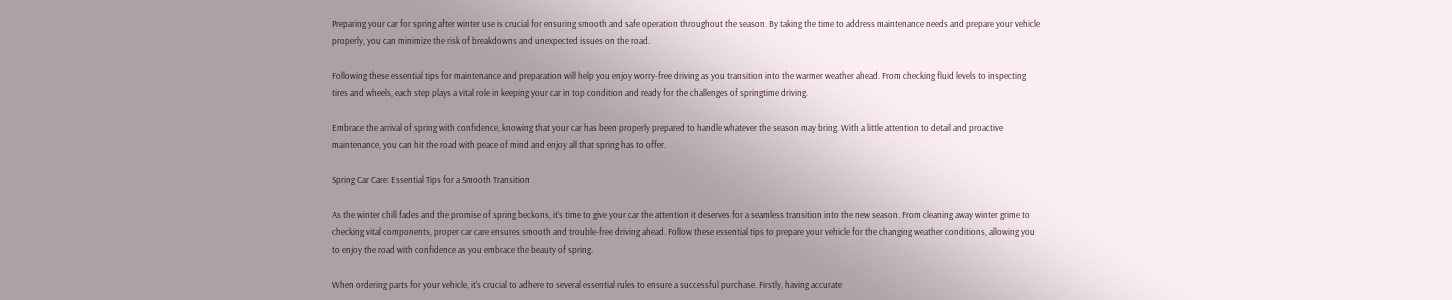Preparing your car for spring after winter use is crucial for ensuring smooth and safe operation throughout the season. By taking the time to address maintenance needs and prepare your vehicle properly, you can minimize the risk of breakdowns and unexpected issues on the road.

Following these essential tips for maintenance and preparation will help you enjoy worry-free driving as you transition into the warmer weather ahead. From checking fluid levels to inspecting tires and wheels, each step plays a vital role in keeping your car in top condition and ready for the challenges of springtime driving.

Embrace the arrival of spring with confidence, knowing that your car has been properly prepared to handle whatever the season may bring. With a little attention to detail and proactive maintenance, you can hit the road with peace of mind and enjoy all that spring has to offer.

Spring Car Care: Essential Tips for a Smooth Transition

As the winter chill fades and the promise of spring beckons, it’s time to give your car the attention it deserves for a seamless transition into the new season. From cleaning away winter grime to checking vital components, proper car care ensures smooth and trouble-free driving ahead. Follow these essential tips to prepare your vehicle for the changing weather conditions, allowing you to enjoy the road with confidence as you embrace the beauty of spring.

When ordering parts for your vehicle, it's crucial to adhere to several essential rules to ensure a successful purchase. Firstly, having accurate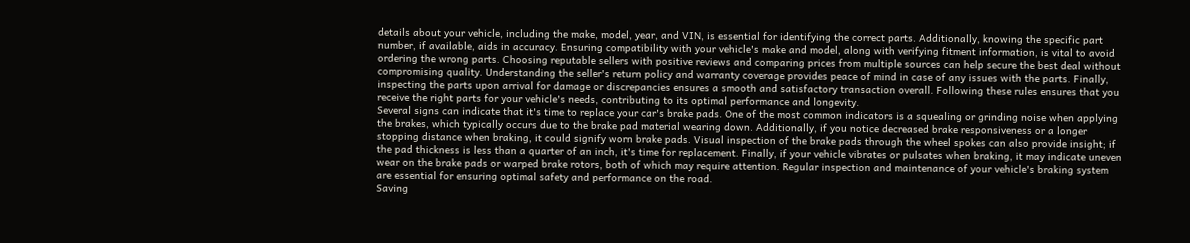details about your vehicle, including the make, model, year, and VIN, is essential for identifying the correct parts. Additionally, knowing the specific part number, if available, aids in accuracy. Ensuring compatibility with your vehicle's make and model, along with verifying fitment information, is vital to avoid ordering the wrong parts. Choosing reputable sellers with positive reviews and comparing prices from multiple sources can help secure the best deal without compromising quality. Understanding the seller's return policy and warranty coverage provides peace of mind in case of any issues with the parts. Finally, inspecting the parts upon arrival for damage or discrepancies ensures a smooth and satisfactory transaction overall. Following these rules ensures that you receive the right parts for your vehicle's needs, contributing to its optimal performance and longevity.
Several signs can indicate that it's time to replace your car's brake pads. One of the most common indicators is a squealing or grinding noise when applying the brakes, which typically occurs due to the brake pad material wearing down. Additionally, if you notice decreased brake responsiveness or a longer stopping distance when braking, it could signify worn brake pads. Visual inspection of the brake pads through the wheel spokes can also provide insight; if the pad thickness is less than a quarter of an inch, it's time for replacement. Finally, if your vehicle vibrates or pulsates when braking, it may indicate uneven wear on the brake pads or warped brake rotors, both of which may require attention. Regular inspection and maintenance of your vehicle's braking system are essential for ensuring optimal safety and performance on the road.
Saving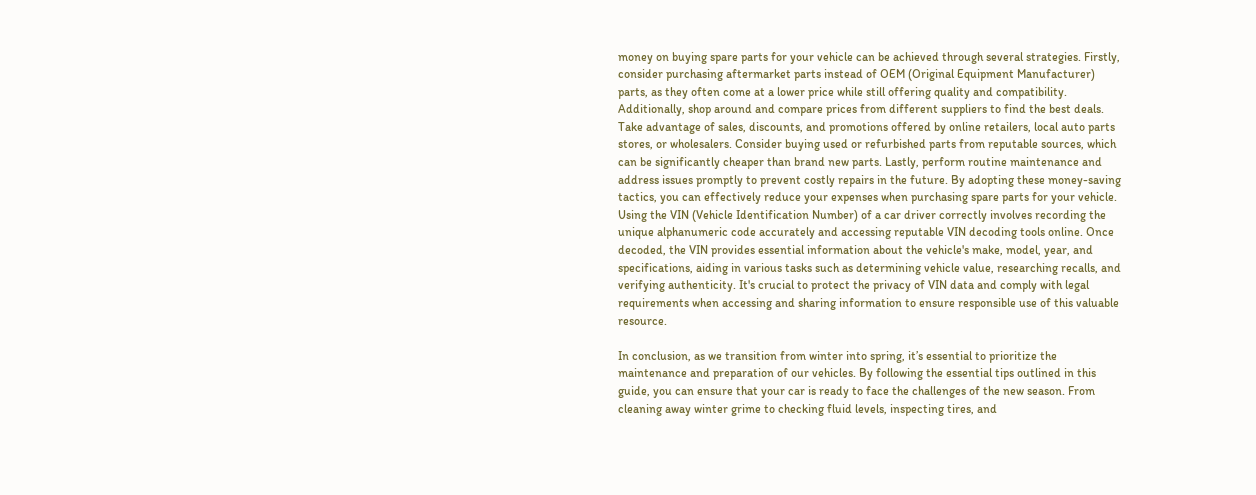money on buying spare parts for your vehicle can be achieved through several strategies. Firstly, consider purchasing aftermarket parts instead of OEM (Original Equipment Manufacturer) parts, as they often come at a lower price while still offering quality and compatibility. Additionally, shop around and compare prices from different suppliers to find the best deals. Take advantage of sales, discounts, and promotions offered by online retailers, local auto parts stores, or wholesalers. Consider buying used or refurbished parts from reputable sources, which can be significantly cheaper than brand new parts. Lastly, perform routine maintenance and address issues promptly to prevent costly repairs in the future. By adopting these money-saving tactics, you can effectively reduce your expenses when purchasing spare parts for your vehicle.
Using the VIN (Vehicle Identification Number) of a car driver correctly involves recording the unique alphanumeric code accurately and accessing reputable VIN decoding tools online. Once decoded, the VIN provides essential information about the vehicle's make, model, year, and specifications, aiding in various tasks such as determining vehicle value, researching recalls, and verifying authenticity. It's crucial to protect the privacy of VIN data and comply with legal requirements when accessing and sharing information to ensure responsible use of this valuable resource.

In conclusion, as we transition from winter into spring, it’s essential to prioritize the maintenance and preparation of our vehicles. By following the essential tips outlined in this guide, you can ensure that your car is ready to face the challenges of the new season. From cleaning away winter grime to checking fluid levels, inspecting tires, and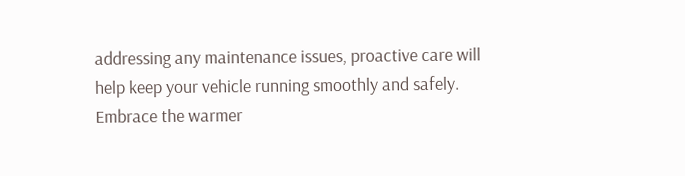addressing any maintenance issues, proactive care will help keep your vehicle running smoothly and safely. Embrace the warmer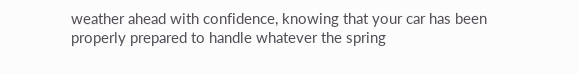weather ahead with confidence, knowing that your car has been properly prepared to handle whatever the spring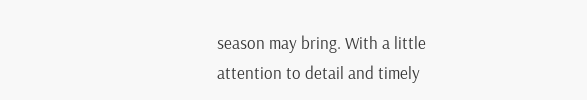season may bring. With a little attention to detail and timely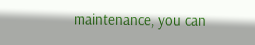maintenance, you can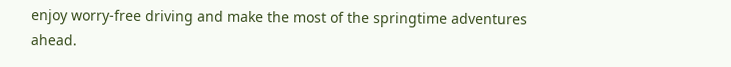enjoy worry-free driving and make the most of the springtime adventures ahead.